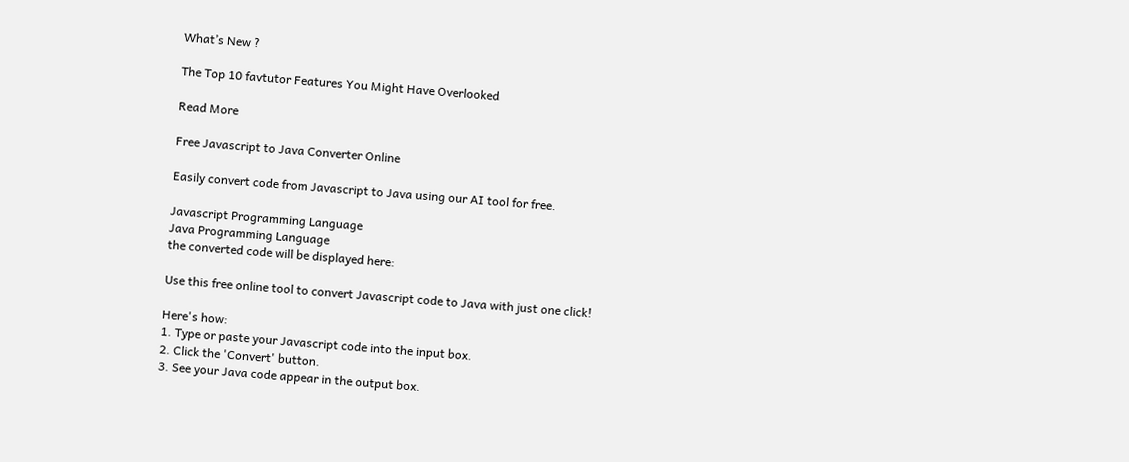What’s New ?

The Top 10 favtutor Features You Might Have Overlooked

Read More

Free Javascript to Java Converter Online

Easily convert code from Javascript to Java using our AI tool for free.

Javascript Programming Language
Java Programming Language
the converted code will be displayed here:

Use this free online tool to convert Javascript code to Java with just one click!

Here's how:
1. Type or paste your Javascript code into the input box.
2. Click the 'Convert' button.
3. See your Java code appear in the output box.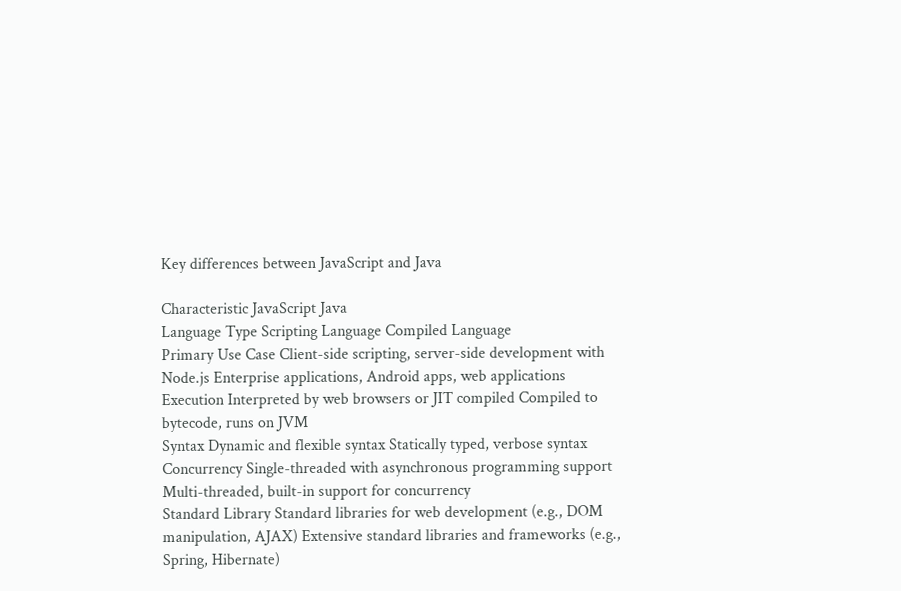Key differences between JavaScript and Java

Characteristic JavaScript Java
Language Type Scripting Language Compiled Language
Primary Use Case Client-side scripting, server-side development with Node.js Enterprise applications, Android apps, web applications
Execution Interpreted by web browsers or JIT compiled Compiled to bytecode, runs on JVM
Syntax Dynamic and flexible syntax Statically typed, verbose syntax
Concurrency Single-threaded with asynchronous programming support Multi-threaded, built-in support for concurrency
Standard Library Standard libraries for web development (e.g., DOM manipulation, AJAX) Extensive standard libraries and frameworks (e.g., Spring, Hibernate)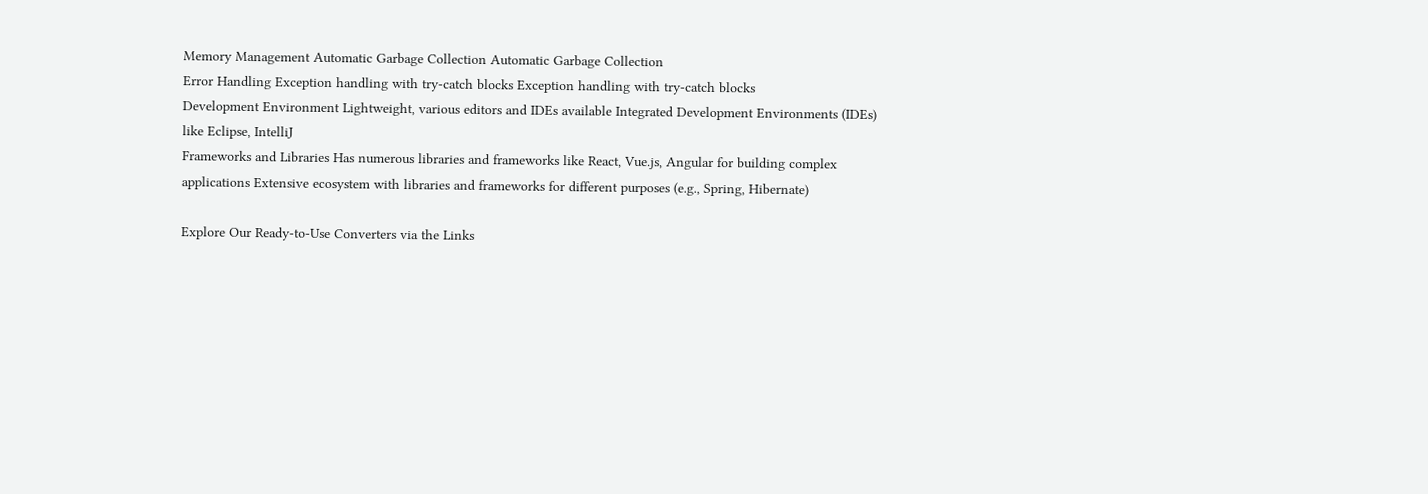Memory Management Automatic Garbage Collection Automatic Garbage Collection
Error Handling Exception handling with try-catch blocks Exception handling with try-catch blocks
Development Environment Lightweight, various editors and IDEs available Integrated Development Environments (IDEs) like Eclipse, IntelliJ
Frameworks and Libraries Has numerous libraries and frameworks like React, Vue.js, Angular for building complex applications Extensive ecosystem with libraries and frameworks for different purposes (e.g., Spring, Hibernate)

Explore Our Ready-to-Use Converters via the Links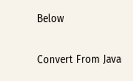Below

Convert From Java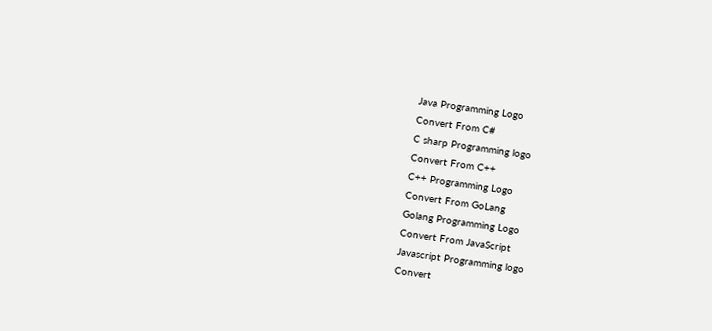Java Programming Logo
Convert From C#
C sharp Programming logo
Convert From C++
C++ Programming Logo
Convert From GoLang
Golang Programming Logo
Convert From JavaScript
Javascript Programming logo
Convert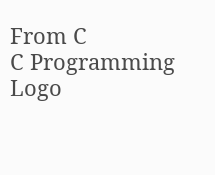From C
C Programming Logo